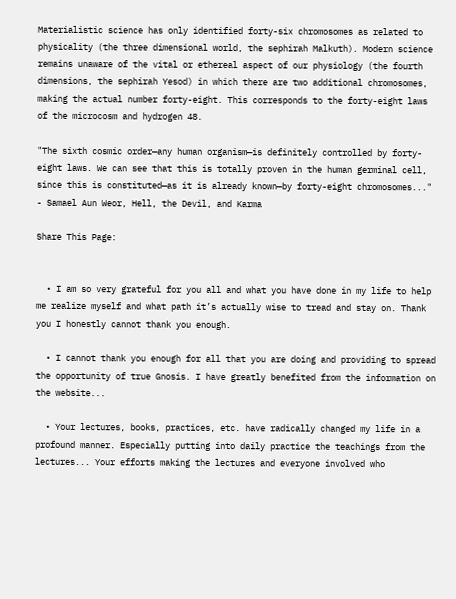Materialistic science has only identified forty-six chromosomes as related to physicality (the three dimensional world, the sephirah Malkuth). Modern science remains unaware of the vital or ethereal aspect of our physiology (the fourth dimensions, the sephirah Yesod) in which there are two additional chromosomes, making the actual number forty-eight. This corresponds to the forty-eight laws of the microcosm and hydrogen 48.

"The sixth cosmic order—any human organism—is definitely controlled by forty-eight laws. We can see that this is totally proven in the human germinal cell, since this is constituted—as it is already known—by forty-eight chromosomes..." - Samael Aun Weor, Hell, the Devil, and Karma

Share This Page:


  • I am so very grateful for you all and what you have done in my life to help me realize myself and what path it’s actually wise to tread and stay on. Thank you I honestly cannot thank you enough.

  • I cannot thank you enough for all that you are doing and providing to spread the opportunity of true Gnosis. I have greatly benefited from the information on the website...

  • Your lectures, books, practices, etc. have radically changed my life in a profound manner. Especially putting into daily practice the teachings from the lectures... Your efforts making the lectures and everyone involved who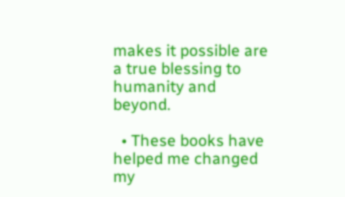makes it possible are a true blessing to humanity and beyond.

  • These books have helped me changed my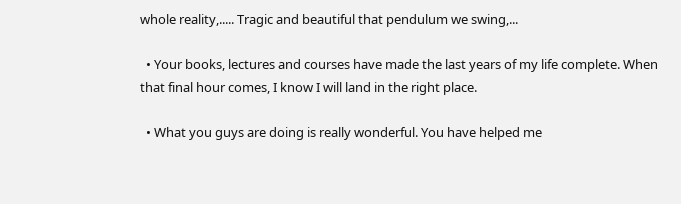whole reality,..... Tragic and beautiful that pendulum we swing,...

  • Your books, lectures and courses have made the last years of my life complete. When that final hour comes, I know I will land in the right place.

  • What you guys are doing is really wonderful. You have helped me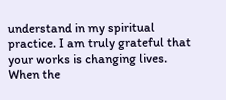understand in my spiritual practice. I am truly grateful that your works is changing lives. When the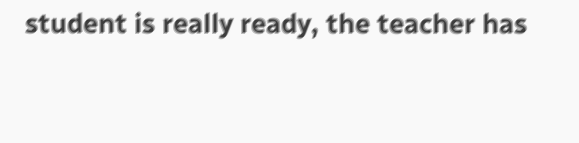student is really ready, the teacher has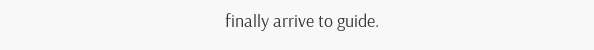finally arrive to guide.